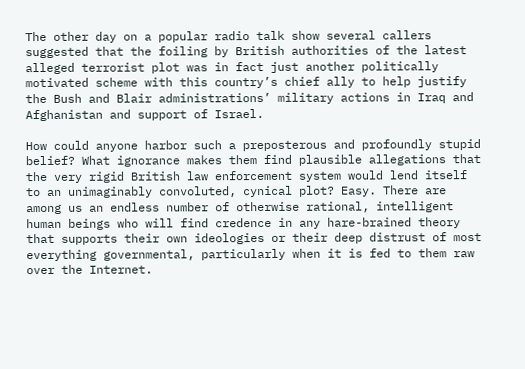The other day on a popular radio talk show several callers suggested that the foiling by British authorities of the latest alleged terrorist plot was in fact just another politically motivated scheme with this country’s chief ally to help justify the Bush and Blair administrations’ military actions in Iraq and Afghanistan and support of Israel.

How could anyone harbor such a preposterous and profoundly stupid belief? What ignorance makes them find plausible allegations that the very rigid British law enforcement system would lend itself to an unimaginably convoluted, cynical plot? Easy. There are among us an endless number of otherwise rational, intelligent human beings who will find credence in any hare-brained theory that supports their own ideologies or their deep distrust of most everything governmental, particularly when it is fed to them raw over the Internet.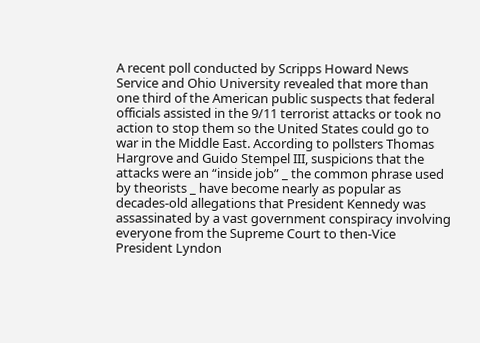A recent poll conducted by Scripps Howard News Service and Ohio University revealed that more than one third of the American public suspects that federal officials assisted in the 9/11 terrorist attacks or took no action to stop them so the United States could go to war in the Middle East. According to pollsters Thomas Hargrove and Guido Stempel III, suspicions that the attacks were an “inside job” _ the common phrase used by theorists _ have become nearly as popular as decades-old allegations that President Kennedy was assassinated by a vast government conspiracy involving everyone from the Supreme Court to then-Vice President Lyndon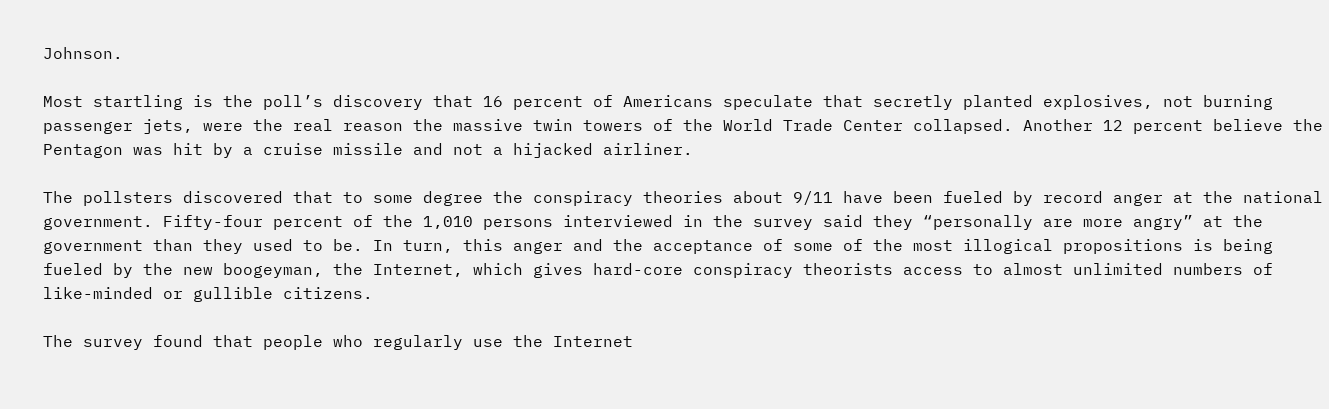Johnson.

Most startling is the poll’s discovery that 16 percent of Americans speculate that secretly planted explosives, not burning passenger jets, were the real reason the massive twin towers of the World Trade Center collapsed. Another 12 percent believe the Pentagon was hit by a cruise missile and not a hijacked airliner.

The pollsters discovered that to some degree the conspiracy theories about 9/11 have been fueled by record anger at the national government. Fifty-four percent of the 1,010 persons interviewed in the survey said they “personally are more angry” at the government than they used to be. In turn, this anger and the acceptance of some of the most illogical propositions is being fueled by the new boogeyman, the Internet, which gives hard-core conspiracy theorists access to almost unlimited numbers of like-minded or gullible citizens.

The survey found that people who regularly use the Internet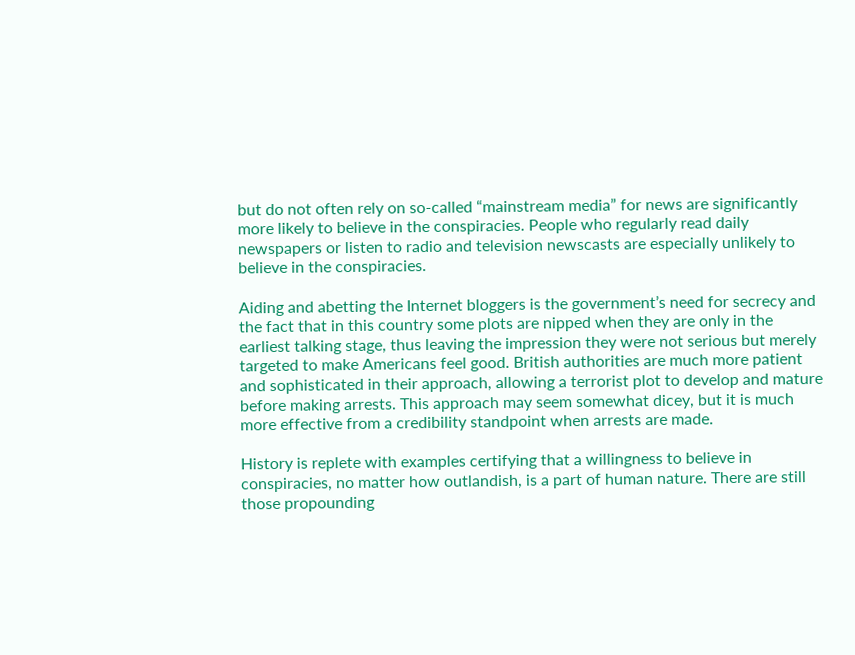but do not often rely on so-called “mainstream media” for news are significantly more likely to believe in the conspiracies. People who regularly read daily newspapers or listen to radio and television newscasts are especially unlikely to believe in the conspiracies.

Aiding and abetting the Internet bloggers is the government’s need for secrecy and the fact that in this country some plots are nipped when they are only in the earliest talking stage, thus leaving the impression they were not serious but merely targeted to make Americans feel good. British authorities are much more patient and sophisticated in their approach, allowing a terrorist plot to develop and mature before making arrests. This approach may seem somewhat dicey, but it is much more effective from a credibility standpoint when arrests are made.

History is replete with examples certifying that a willingness to believe in conspiracies, no matter how outlandish, is a part of human nature. There are still those propounding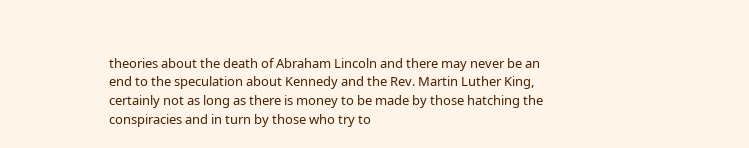theories about the death of Abraham Lincoln and there may never be an end to the speculation about Kennedy and the Rev. Martin Luther King, certainly not as long as there is money to be made by those hatching the conspiracies and in turn by those who try to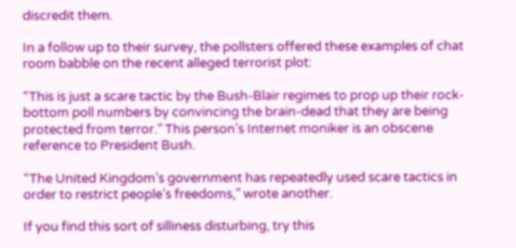discredit them.

In a follow up to their survey, the pollsters offered these examples of chat room babble on the recent alleged terrorist plot:

“This is just a scare tactic by the Bush-Blair regimes to prop up their rock-bottom poll numbers by convincing the brain-dead that they are being protected from terror.” This person’s Internet moniker is an obscene reference to President Bush.

“The United Kingdom’s government has repeatedly used scare tactics in order to restrict people’s freedoms,” wrote another.

If you find this sort of silliness disturbing, try this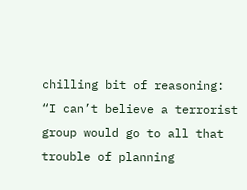chilling bit of reasoning: “I can’t believe a terrorist group would go to all that trouble of planning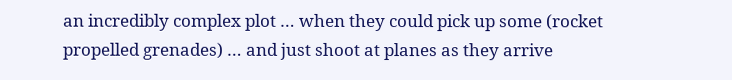an incredibly complex plot … when they could pick up some (rocket propelled grenades) … and just shoot at planes as they arrive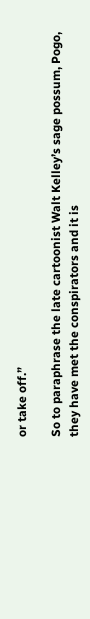or take off.”

So to paraphrase the late cartoonist Walt Kelley’s sage possum, Pogo, they have met the conspirators and it is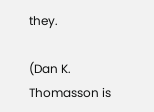they.

(Dan K. Thomasson is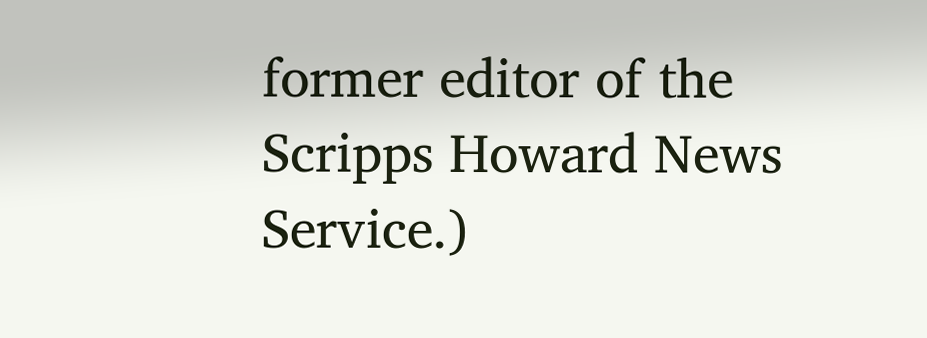former editor of the Scripps Howard News Service.)